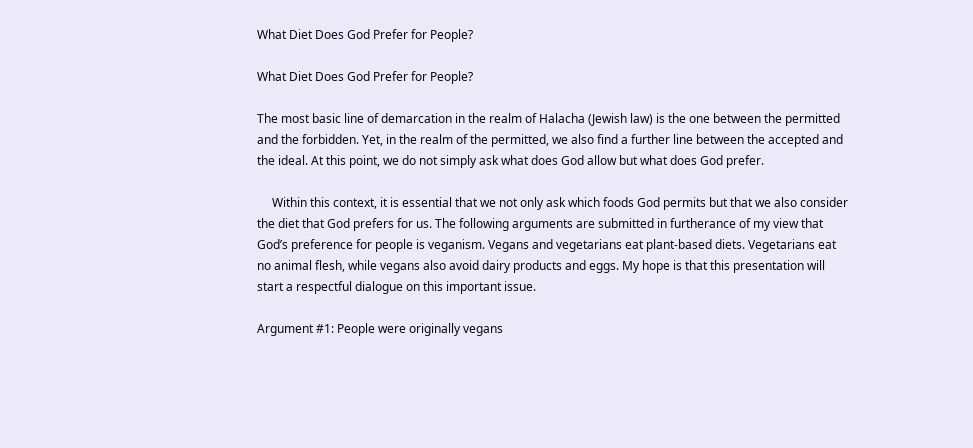What Diet Does God Prefer for People?

What Diet Does God Prefer for People?

The most basic line of demarcation in the realm of Halacha (Jewish law) is the one between the permitted and the forbidden. Yet, in the realm of the permitted, we also find a further line between the accepted and the ideal. At this point, we do not simply ask what does God allow but what does God prefer.

     Within this context, it is essential that we not only ask which foods God permits but that we also consider the diet that God prefers for us. The following arguments are submitted in furtherance of my view that God’s preference for people is veganism. Vegans and vegetarians eat plant-based diets. Vegetarians eat no animal flesh, while vegans also avoid dairy products and eggs. My hope is that this presentation will start a respectful dialogue on this important issue.

Argument #1: People were originally vegans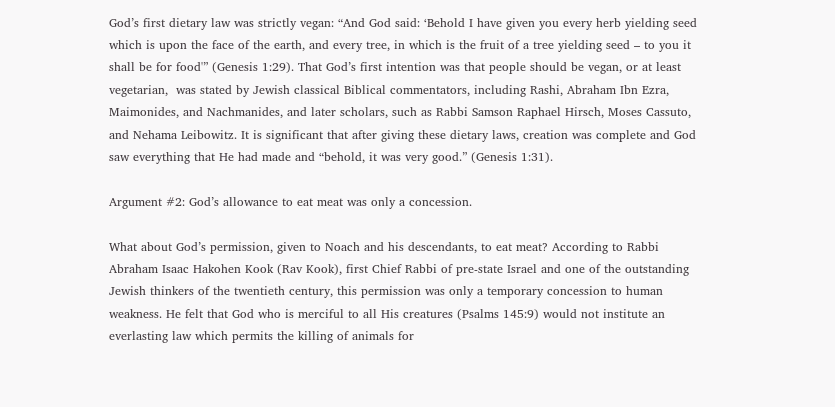God’s first dietary law was strictly vegan: “And God said: ‘Behold I have given you every herb yielding seed which is upon the face of the earth, and every tree, in which is the fruit of a tree yielding seed – to you it shall be for food'” (Genesis 1:29). That God’s first intention was that people should be vegan, or at least vegetarian,  was stated by Jewish classical Biblical commentators, including Rashi, Abraham Ibn Ezra, Maimonides, and Nachmanides, and later scholars, such as Rabbi Samson Raphael Hirsch, Moses Cassuto, and Nehama Leibowitz. It is significant that after giving these dietary laws, creation was complete and God saw everything that He had made and “behold, it was very good.” (Genesis 1:31).

Argument #2: God’s allowance to eat meat was only a concession.

What about God’s permission, given to Noach and his descendants, to eat meat? According to Rabbi Abraham Isaac Hakohen Kook (Rav Kook), first Chief Rabbi of pre-state Israel and one of the outstanding Jewish thinkers of the twentieth century, this permission was only a temporary concession to human weakness. He felt that God who is merciful to all His creatures (Psalms 145:9) would not institute an everlasting law which permits the killing of animals for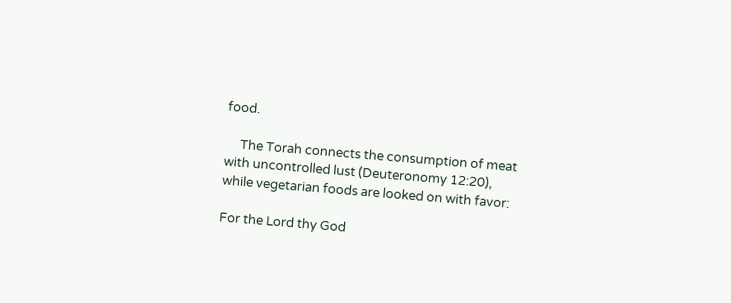food.

     The Torah connects the consumption of meat with uncontrolled lust (Deuteronomy 12:20), while vegetarian foods are looked on with favor:

For the Lord thy God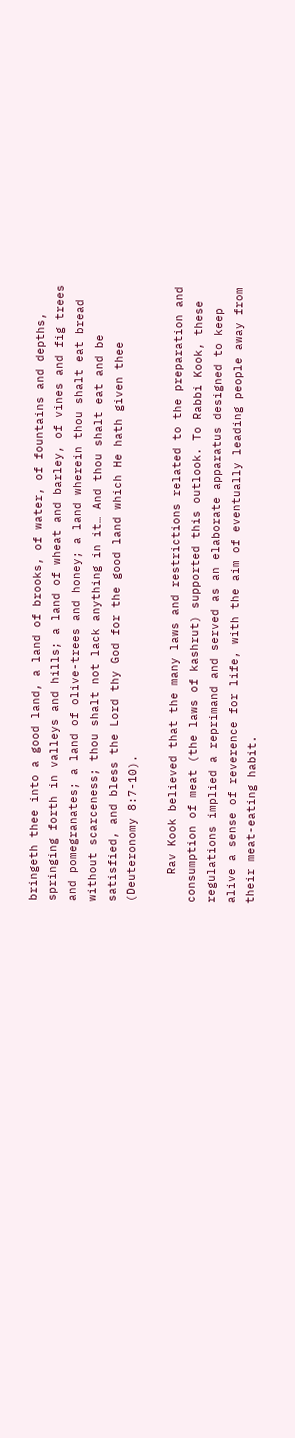bringeth thee into a good land, a land of brooks, of water, of fountains and depths, springing forth in valleys and hills; a land of wheat and barley, of vines and fig trees and pomegranates; a land of olive-trees and honey; a land wherein thou shalt eat bread without scarceness; thou shalt not lack anything in it… And thou shalt eat and be satisfied, and bless the Lord thy God for the good land which He hath given thee (Deuteronomy 8:7-10).

    Rav Kook believed that the many laws and restrictions related to the preparation and consumption of meat (the laws of kashrut) supported this outlook. To Rabbi Kook, these regulations implied a reprimand and served as an elaborate apparatus designed to keep alive a sense of reverence for life, with the aim of eventually leading people away from their meat-eating habit.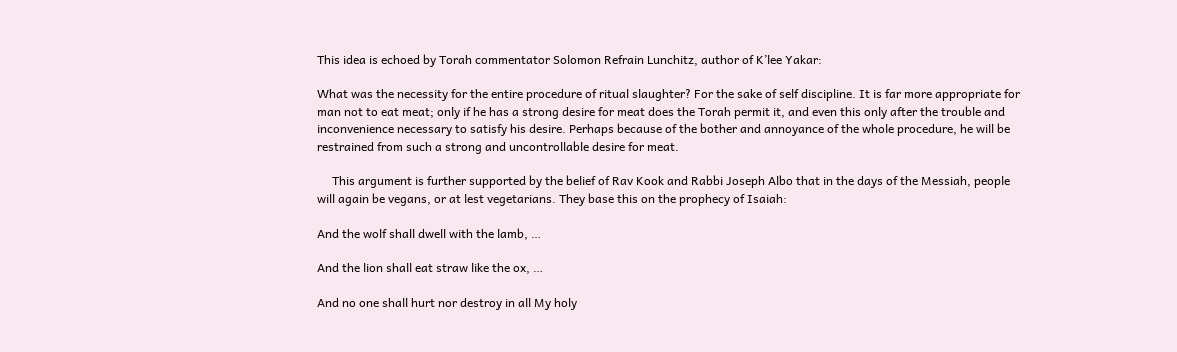This idea is echoed by Torah commentator Solomon Refrain Lunchitz, author of K’lee Yakar:

What was the necessity for the entire procedure of ritual slaughter? For the sake of self discipline. It is far more appropriate for man not to eat meat; only if he has a strong desire for meat does the Torah permit it, and even this only after the trouble and inconvenience necessary to satisfy his desire. Perhaps because of the bother and annoyance of the whole procedure, he will be restrained from such a strong and uncontrollable desire for meat.

     This argument is further supported by the belief of Rav Kook and Rabbi Joseph Albo that in the days of the Messiah, people will again be vegans, or at lest vegetarians. They base this on the prophecy of Isaiah:

And the wolf shall dwell with the lamb, …

And the lion shall eat straw like the ox, …

And no one shall hurt nor destroy in all My holy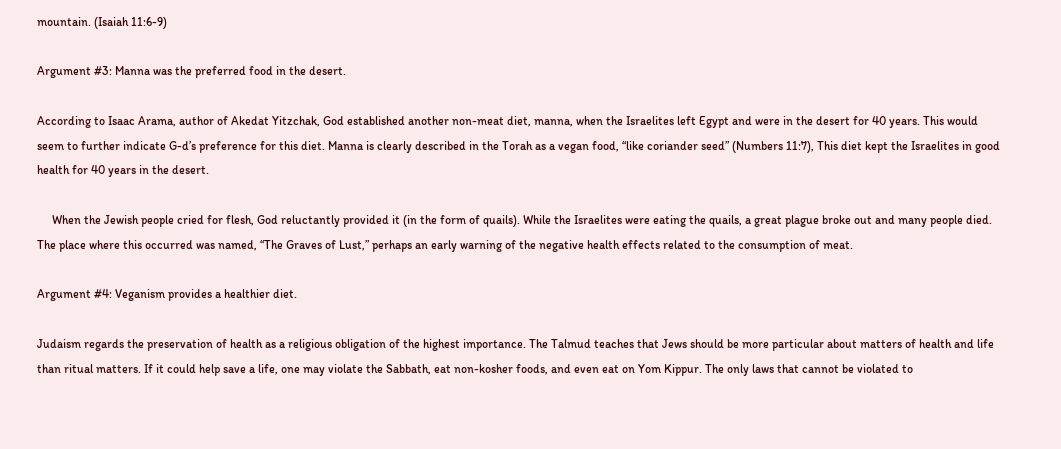mountain. (Isaiah 11:6-9)

Argument #3: Manna was the preferred food in the desert.

According to Isaac Arama, author of Akedat Yitzchak, God established another non-meat diet, manna, when the Israelites left Egypt and were in the desert for 40 years. This would seem to further indicate G-d’s preference for this diet. Manna is clearly described in the Torah as a vegan food, “like coriander seed” (Numbers 11:7), This diet kept the Israelites in good health for 40 years in the desert.

     When the Jewish people cried for flesh, God reluctantly provided it (in the form of quails). While the Israelites were eating the quails, a great plague broke out and many people died. The place where this occurred was named, “The Graves of Lust,” perhaps an early warning of the negative health effects related to the consumption of meat.

Argument #4: Veganism provides a healthier diet.

Judaism regards the preservation of health as a religious obligation of the highest importance. The Talmud teaches that Jews should be more particular about matters of health and life than ritual matters. If it could help save a life, one may violate the Sabbath, eat non-kosher foods, and even eat on Yom Kippur. The only laws that cannot be violated to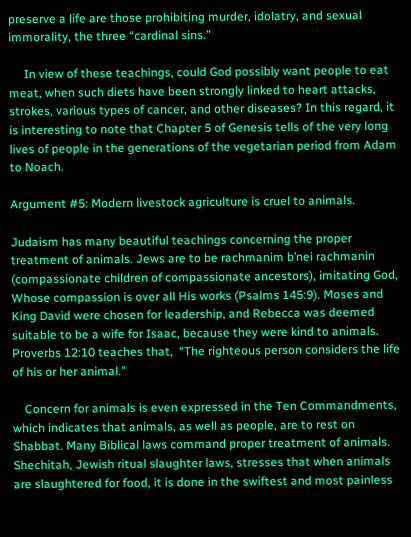preserve a life are those prohibiting murder, idolatry, and sexual immorality, the three “cardinal sins.”

     In view of these teachings, could God possibly want people to eat meat, when such diets have been strongly linked to heart attacks, strokes, various types of cancer, and other diseases? In this regard, it is interesting to note that Chapter 5 of Genesis tells of the very long lives of people in the generations of the vegetarian period from Adam to Noach.

Argument #5: Modern livestock agriculture is cruel to animals.

Judaism has many beautiful teachings concerning the proper treatment of animals. Jews are to be rachmanim b’nei rachmanin (compassionate children of compassionate ancestors), imitating God, Whose compassion is over all His works (Psalms 145:9). Moses and King David were chosen for leadership, and Rebecca was deemed suitable to be a wife for Isaac, because they were kind to animals. Proverbs 12:10 teaches that,  “The righteous person considers the life of his or her animal.”

    Concern for animals is even expressed in the Ten Commandments, which indicates that animals, as well as people, are to rest on Shabbat. Many Biblical laws command proper treatment of animals. Shechitah, Jewish ritual slaughter laws, stresses that when animals are slaughtered for food, it is done in the swiftest and most painless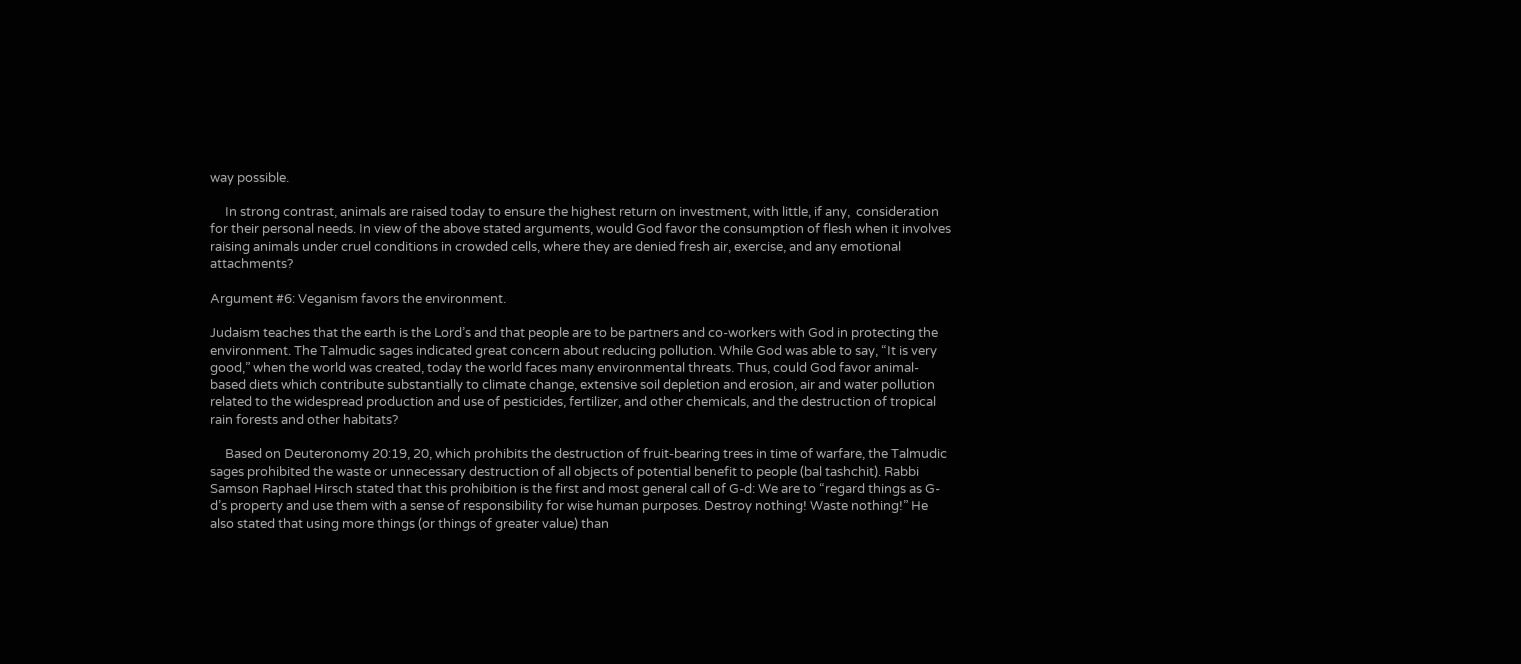way possible.

     In strong contrast, animals are raised today to ensure the highest return on investment, with little, if any,  consideration for their personal needs. In view of the above stated arguments, would God favor the consumption of flesh when it involves raising animals under cruel conditions in crowded cells, where they are denied fresh air, exercise, and any emotional attachments?

Argument #6: Veganism favors the environment.

Judaism teaches that the earth is the Lord’s and that people are to be partners and co-workers with God in protecting the environment. The Talmudic sages indicated great concern about reducing pollution. While God was able to say, “It is very good,” when the world was created, today the world faces many environmental threats. Thus, could God favor animal-based diets which contribute substantially to climate change, extensive soil depletion and erosion, air and water pollution related to the widespread production and use of pesticides, fertilizer, and other chemicals, and the destruction of tropical rain forests and other habitats?

     Based on Deuteronomy 20:19, 20, which prohibits the destruction of fruit-bearing trees in time of warfare, the Talmudic sages prohibited the waste or unnecessary destruction of all objects of potential benefit to people (bal tashchit). Rabbi Samson Raphael Hirsch stated that this prohibition is the first and most general call of G-d: We are to “regard things as G-d’s property and use them with a sense of responsibility for wise human purposes. Destroy nothing! Waste nothing!” He also stated that using more things (or things of greater value) than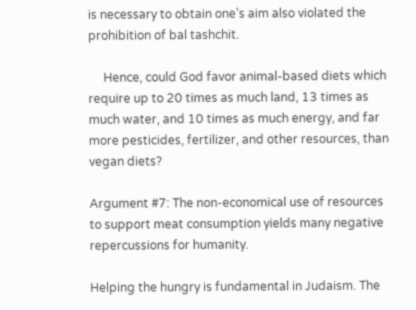is necessary to obtain one’s aim also violated the prohibition of bal tashchit.

     Hence, could God favor animal-based diets which require up to 20 times as much land, 13 times as much water, and 10 times as much energy, and far more pesticides, fertilizer, and other resources, than vegan diets?

Argument #7: The non-economical use of resources to support meat consumption yields many negative repercussions for humanity.

Helping the hungry is fundamental in Judaism. The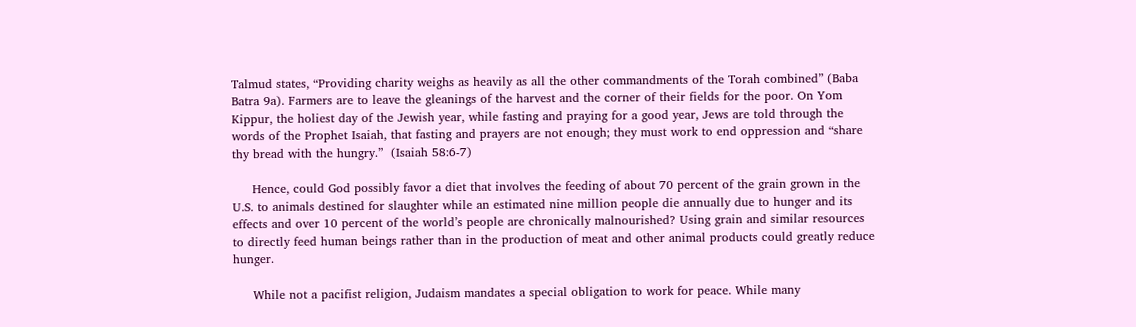Talmud states, “Providing charity weighs as heavily as all the other commandments of the Torah combined” (Baba Batra 9a). Farmers are to leave the gleanings of the harvest and the corner of their fields for the poor. On Yom Kippur, the holiest day of the Jewish year, while fasting and praying for a good year, Jews are told through the words of the Prophet Isaiah, that fasting and prayers are not enough; they must work to end oppression and “share thy bread with the hungry.”  (Isaiah 58:6-7)

     Hence, could God possibly favor a diet that involves the feeding of about 70 percent of the grain grown in the U.S. to animals destined for slaughter while an estimated nine million people die annually due to hunger and its effects and over 10 percent of the world’s people are chronically malnourished? Using grain and similar resources to directly feed human beings rather than in the production of meat and other animal products could greatly reduce hunger.

     While not a pacifist religion, Judaism mandates a special obligation to work for peace. While many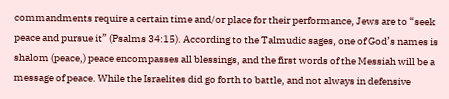commandments require a certain time and/or place for their performance, Jews are to “seek peace and pursue it” (Psalms 34:15). According to the Talmudic sages, one of God’s names is shalom (peace,) peace encompasses all blessings, and the first words of the Messiah will be a message of peace. While the Israelites did go forth to battle, and not always in defensive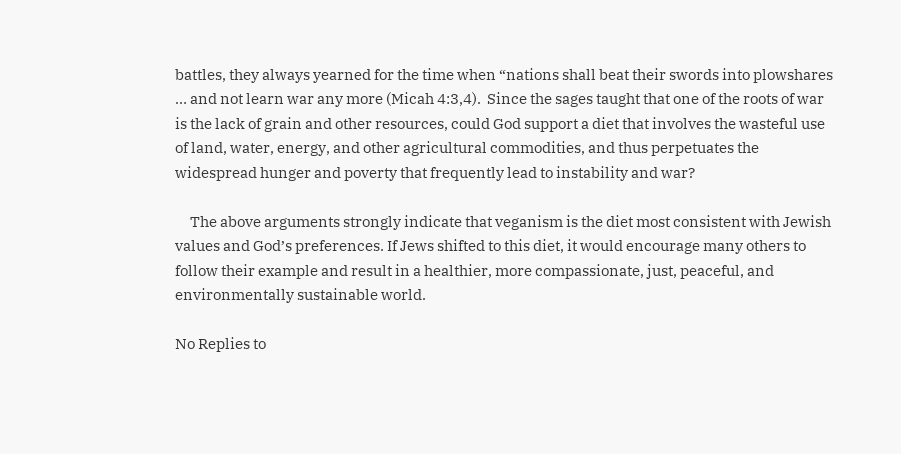battles, they always yearned for the time when “nations shall beat their swords into plowshares … and not learn war any more (Micah 4:3,4).  Since the sages taught that one of the roots of war is the lack of grain and other resources, could God support a diet that involves the wasteful use of land, water, energy, and other agricultural commodities, and thus perpetuates the widespread hunger and poverty that frequently lead to instability and war?

     The above arguments strongly indicate that veganism is the diet most consistent with Jewish values and God’s preferences. If Jews shifted to this diet, it would encourage many others to follow their example and result in a healthier, more compassionate, just, peaceful, and environmentally sustainable world.

No Replies to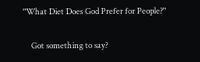"What Diet Does God Prefer for People?"

    Got something to say?